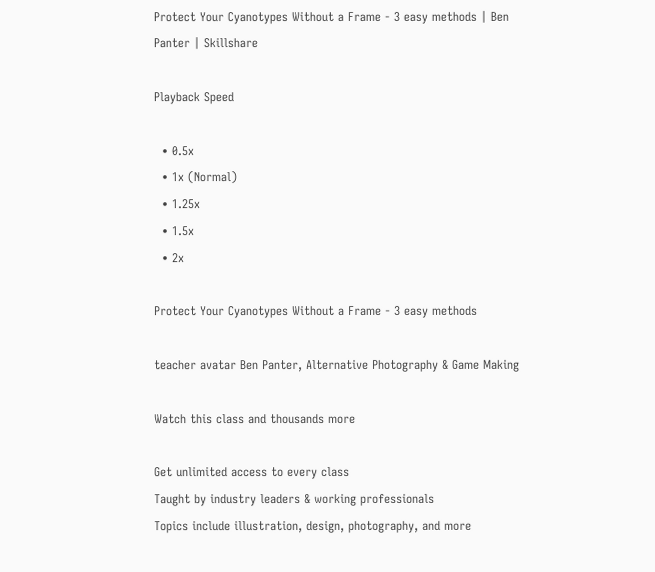Protect Your Cyanotypes Without a Frame - 3 easy methods | Ben Panter | Skillshare

Playback Speed

  • 0.5x
  • 1x (Normal)
  • 1.25x
  • 1.5x
  • 2x

Protect Your Cyanotypes Without a Frame - 3 easy methods

teacher avatar Ben Panter, Alternative Photography & Game Making

Watch this class and thousands more

Get unlimited access to every class
Taught by industry leaders & working professionals
Topics include illustration, design, photography, and more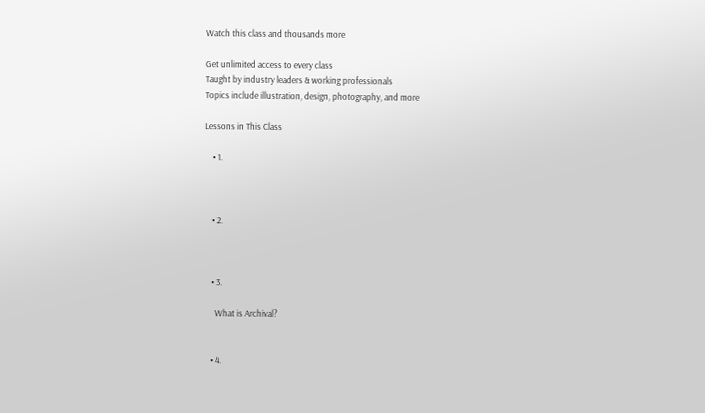Watch this class and thousands more

Get unlimited access to every class
Taught by industry leaders & working professionals
Topics include illustration, design, photography, and more

Lessons in This Class

    • 1.



    • 2.



    • 3.

      What is Archival?


    • 4.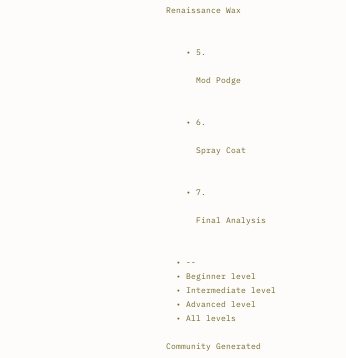Renaissance Wax


    • 5.

      Mod Podge


    • 6.

      Spray Coat


    • 7.

      Final Analysis


  • --
  • Beginner level
  • Intermediate level
  • Advanced level
  • All levels

Community Generated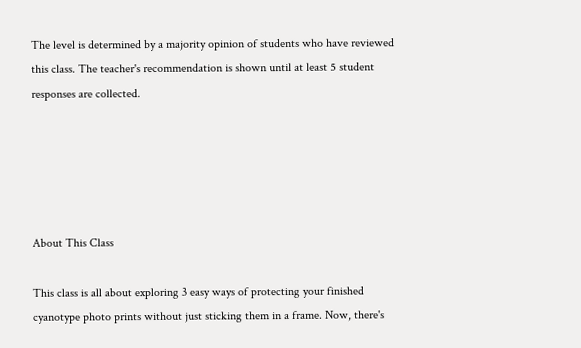The level is determined by a majority opinion of students who have reviewed this class. The teacher's recommendation is shown until at least 5 student responses are collected.





About This Class

This class is all about exploring 3 easy ways of protecting your finished cyanotype photo prints without just sticking them in a frame. Now, there's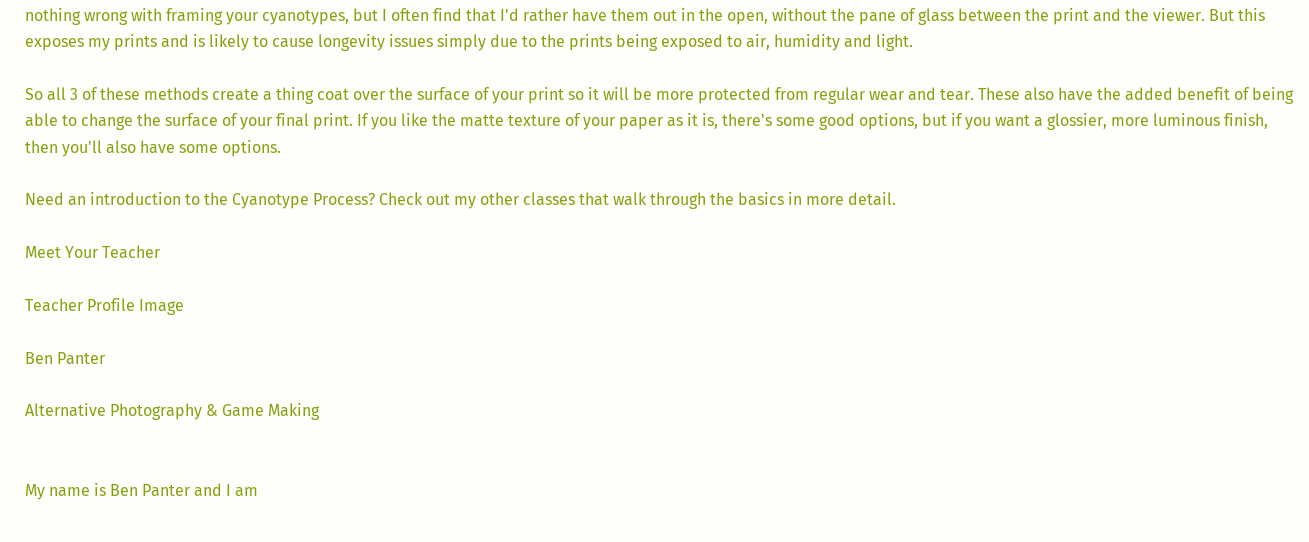nothing wrong with framing your cyanotypes, but I often find that I'd rather have them out in the open, without the pane of glass between the print and the viewer. But this exposes my prints and is likely to cause longevity issues simply due to the prints being exposed to air, humidity and light.

So all 3 of these methods create a thing coat over the surface of your print so it will be more protected from regular wear and tear. These also have the added benefit of being able to change the surface of your final print. If you like the matte texture of your paper as it is, there's some good options, but if you want a glossier, more luminous finish, then you'll also have some options.

Need an introduction to the Cyanotype Process? Check out my other classes that walk through the basics in more detail.

Meet Your Teacher

Teacher Profile Image

Ben Panter

Alternative Photography & Game Making


My name is Ben Panter and I am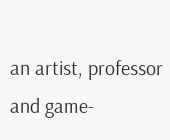an artist, professor and game-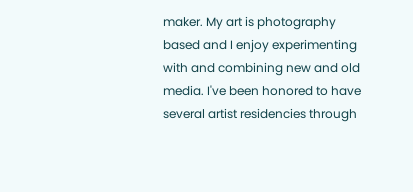maker. My art is photography based and I enjoy experimenting with and combining new and old media. I've been honored to have several artist residencies through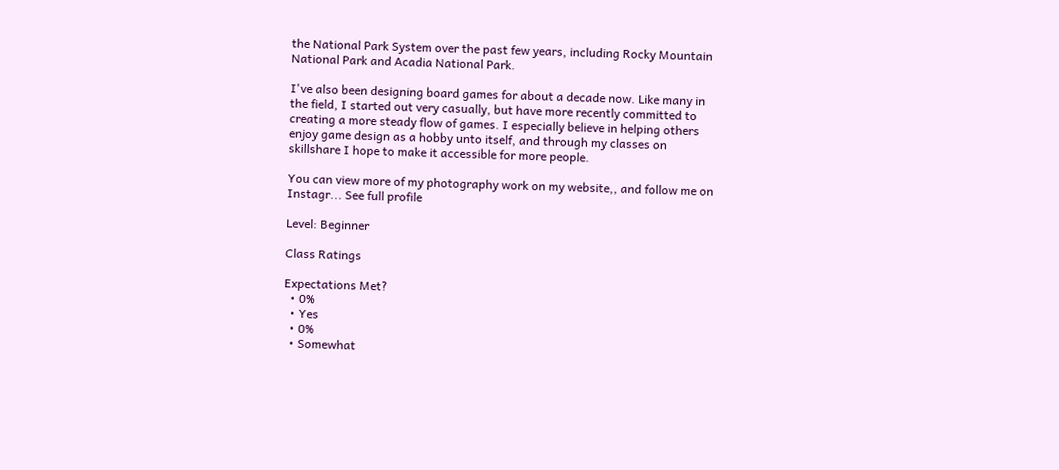the National Park System over the past few years, including Rocky Mountain National Park and Acadia National Park.

I've also been designing board games for about a decade now. Like many in the field, I started out very casually, but have more recently committed to creating a more steady flow of games. I especially believe in helping others enjoy game design as a hobby unto itself, and through my classes on skillshare I hope to make it accessible for more people.

You can view more of my photography work on my website,, and follow me on Instagr... See full profile

Level: Beginner

Class Ratings

Expectations Met?
  • 0%
  • Yes
  • 0%
  • Somewhat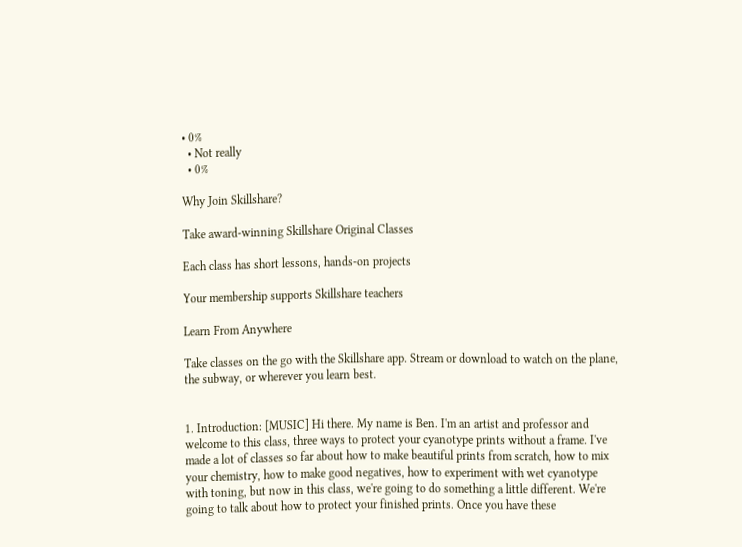• 0%
  • Not really
  • 0%

Why Join Skillshare?

Take award-winning Skillshare Original Classes

Each class has short lessons, hands-on projects

Your membership supports Skillshare teachers

Learn From Anywhere

Take classes on the go with the Skillshare app. Stream or download to watch on the plane, the subway, or wherever you learn best.


1. Introduction: [MUSIC] Hi there. My name is Ben. I'm an artist and professor and welcome to this class, three ways to protect your cyanotype prints without a frame. I've made a lot of classes so far about how to make beautiful prints from scratch, how to mix your chemistry, how to make good negatives, how to experiment with wet cyanotype with toning, but now in this class, we're going to do something a little different. We're going to talk about how to protect your finished prints. Once you have these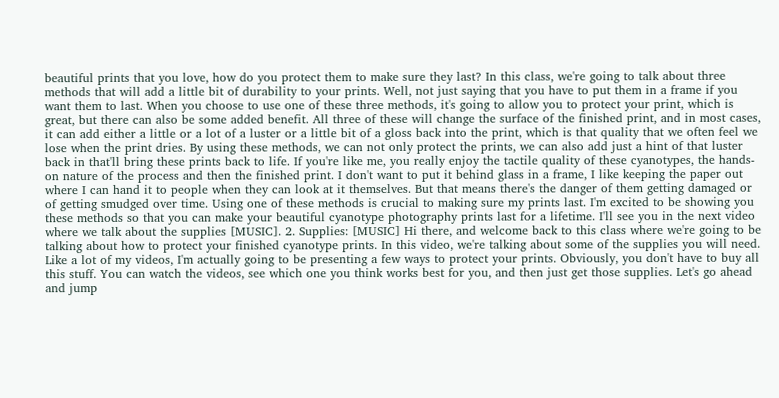beautiful prints that you love, how do you protect them to make sure they last? In this class, we're going to talk about three methods that will add a little bit of durability to your prints. Well, not just saying that you have to put them in a frame if you want them to last. When you choose to use one of these three methods, it's going to allow you to protect your print, which is great, but there can also be some added benefit. All three of these will change the surface of the finished print, and in most cases, it can add either a little or a lot of a luster or a little bit of a gloss back into the print, which is that quality that we often feel we lose when the print dries. By using these methods, we can not only protect the prints, we can also add just a hint of that luster back in that'll bring these prints back to life. If you're like me, you really enjoy the tactile quality of these cyanotypes, the hands-on nature of the process and then the finished print. I don't want to put it behind glass in a frame, I like keeping the paper out where I can hand it to people when they can look at it themselves. But that means there's the danger of them getting damaged or of getting smudged over time. Using one of these methods is crucial to making sure my prints last. I'm excited to be showing you these methods so that you can make your beautiful cyanotype photography prints last for a lifetime. I'll see you in the next video where we talk about the supplies [MUSIC]. 2. Supplies: [MUSIC] Hi there, and welcome back to this class where we're going to be talking about how to protect your finished cyanotype prints. In this video, we're talking about some of the supplies you will need. Like a lot of my videos, I'm actually going to be presenting a few ways to protect your prints. Obviously, you don't have to buy all this stuff. You can watch the videos, see which one you think works best for you, and then just get those supplies. Let's go ahead and jump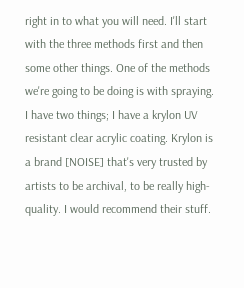right in to what you will need. I'll start with the three methods first and then some other things. One of the methods we're going to be doing is with spraying. I have two things; I have a krylon UV resistant clear acrylic coating. Krylon is a brand [NOISE] that's very trusted by artists to be archival, to be really high-quality. I would recommend their stuff.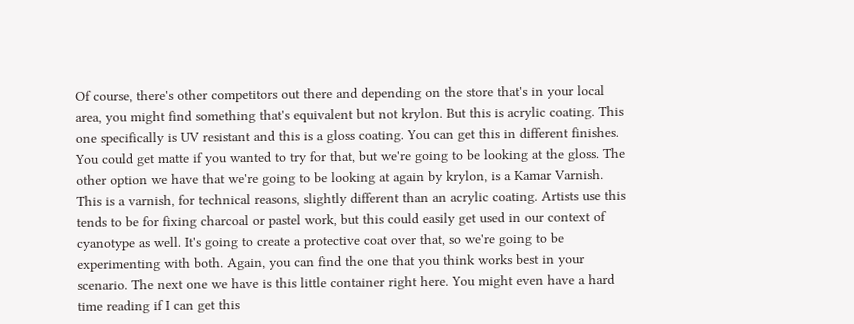Of course, there's other competitors out there and depending on the store that's in your local area, you might find something that's equivalent but not krylon. But this is acrylic coating. This one specifically is UV resistant and this is a gloss coating. You can get this in different finishes. You could get matte if you wanted to try for that, but we're going to be looking at the gloss. The other option we have that we're going to be looking at again by krylon, is a Kamar Varnish. This is a varnish, for technical reasons, slightly different than an acrylic coating. Artists use this tends to be for fixing charcoal or pastel work, but this could easily get used in our context of cyanotype as well. It's going to create a protective coat over that, so we're going to be experimenting with both. Again, you can find the one that you think works best in your scenario. The next one we have is this little container right here. You might even have a hard time reading if I can get this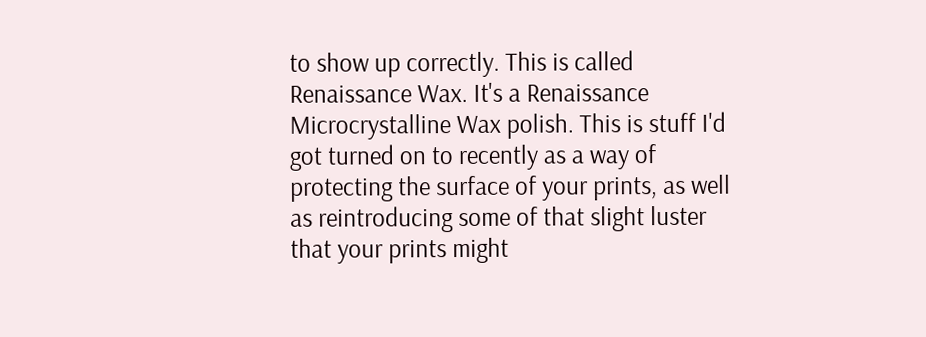to show up correctly. This is called Renaissance Wax. It's a Renaissance Microcrystalline Wax polish. This is stuff I'd got turned on to recently as a way of protecting the surface of your prints, as well as reintroducing some of that slight luster that your prints might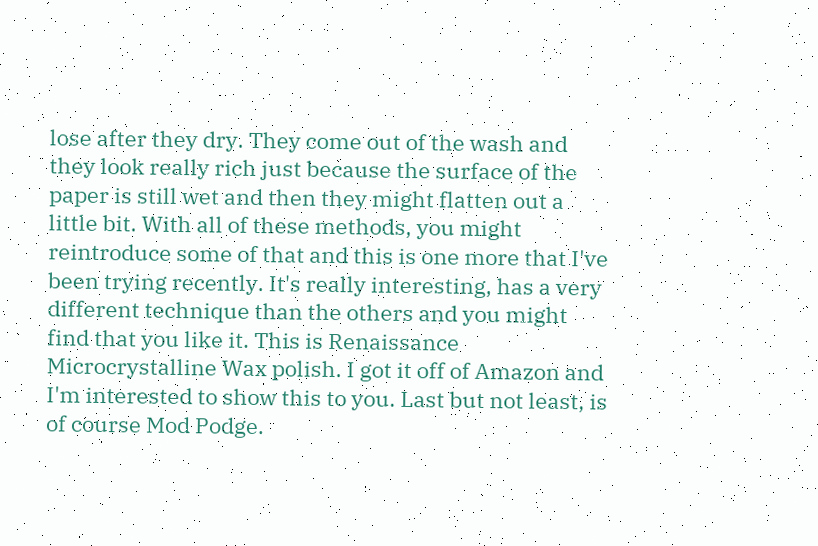lose after they dry. They come out of the wash and they look really rich just because the surface of the paper is still wet and then they might flatten out a little bit. With all of these methods, you might reintroduce some of that and this is one more that I've been trying recently. It's really interesting, has a very different technique than the others and you might find that you like it. This is Renaissance Microcrystalline Wax polish. I got it off of Amazon and I'm interested to show this to you. Last but not least, is of course Mod Podge.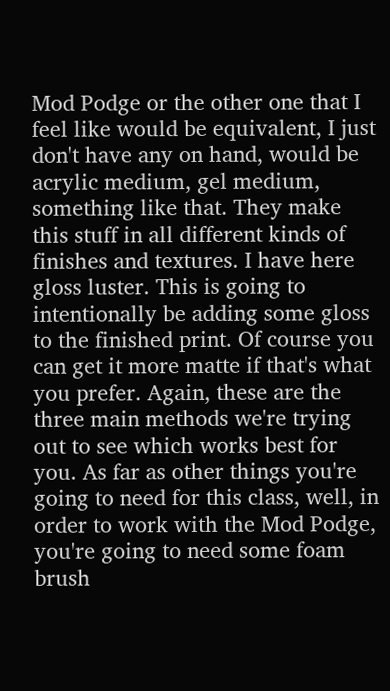Mod Podge or the other one that I feel like would be equivalent, I just don't have any on hand, would be acrylic medium, gel medium, something like that. They make this stuff in all different kinds of finishes and textures. I have here gloss luster. This is going to intentionally be adding some gloss to the finished print. Of course you can get it more matte if that's what you prefer. Again, these are the three main methods we're trying out to see which works best for you. As far as other things you're going to need for this class, well, in order to work with the Mod Podge, you're going to need some foam brush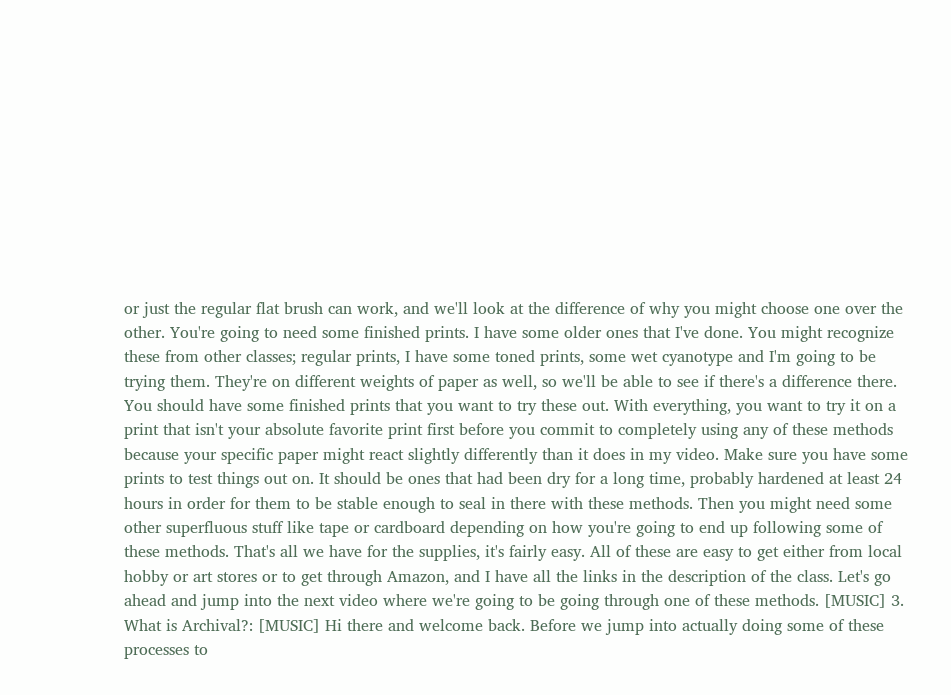or just the regular flat brush can work, and we'll look at the difference of why you might choose one over the other. You're going to need some finished prints. I have some older ones that I've done. You might recognize these from other classes; regular prints, I have some toned prints, some wet cyanotype and I'm going to be trying them. They're on different weights of paper as well, so we'll be able to see if there's a difference there. You should have some finished prints that you want to try these out. With everything, you want to try it on a print that isn't your absolute favorite print first before you commit to completely using any of these methods because your specific paper might react slightly differently than it does in my video. Make sure you have some prints to test things out on. It should be ones that had been dry for a long time, probably hardened at least 24 hours in order for them to be stable enough to seal in there with these methods. Then you might need some other superfluous stuff like tape or cardboard depending on how you're going to end up following some of these methods. That's all we have for the supplies, it's fairly easy. All of these are easy to get either from local hobby or art stores or to get through Amazon, and I have all the links in the description of the class. Let's go ahead and jump into the next video where we're going to be going through one of these methods. [MUSIC] 3. What is Archival?: [MUSIC] Hi there and welcome back. Before we jump into actually doing some of these processes to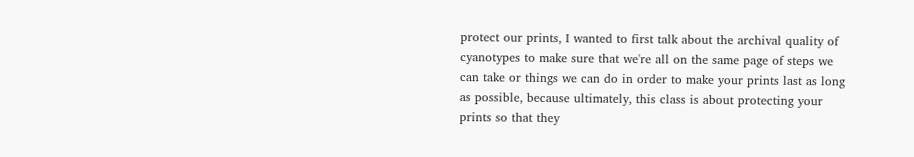protect our prints, I wanted to first talk about the archival quality of cyanotypes to make sure that we're all on the same page of steps we can take or things we can do in order to make your prints last as long as possible, because ultimately, this class is about protecting your prints so that they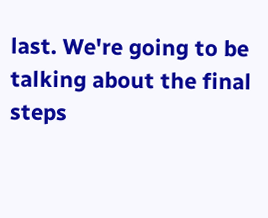last. We're going to be talking about the final steps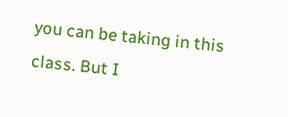you can be taking in this class. But I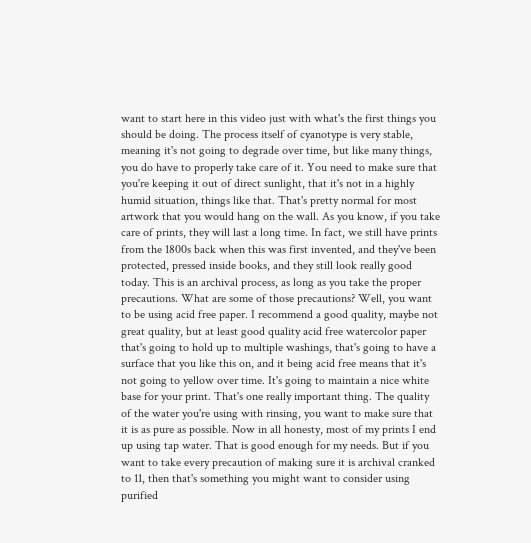want to start here in this video just with what's the first things you should be doing. The process itself of cyanotype is very stable, meaning it's not going to degrade over time, but like many things, you do have to properly take care of it. You need to make sure that you're keeping it out of direct sunlight, that it's not in a highly humid situation, things like that. That's pretty normal for most artwork that you would hang on the wall. As you know, if you take care of prints, they will last a long time. In fact, we still have prints from the 1800s back when this was first invented, and they've been protected, pressed inside books, and they still look really good today. This is an archival process, as long as you take the proper precautions. What are some of those precautions? Well, you want to be using acid free paper. I recommend a good quality, maybe not great quality, but at least good quality acid free watercolor paper that's going to hold up to multiple washings, that's going to have a surface that you like this on, and it being acid free means that it's not going to yellow over time. It's going to maintain a nice white base for your print. That's one really important thing. The quality of the water you're using with rinsing, you want to make sure that it is as pure as possible. Now in all honesty, most of my prints I end up using tap water. That is good enough for my needs. But if you want to take every precaution of making sure it is archival cranked to 11, then that's something you might want to consider using purified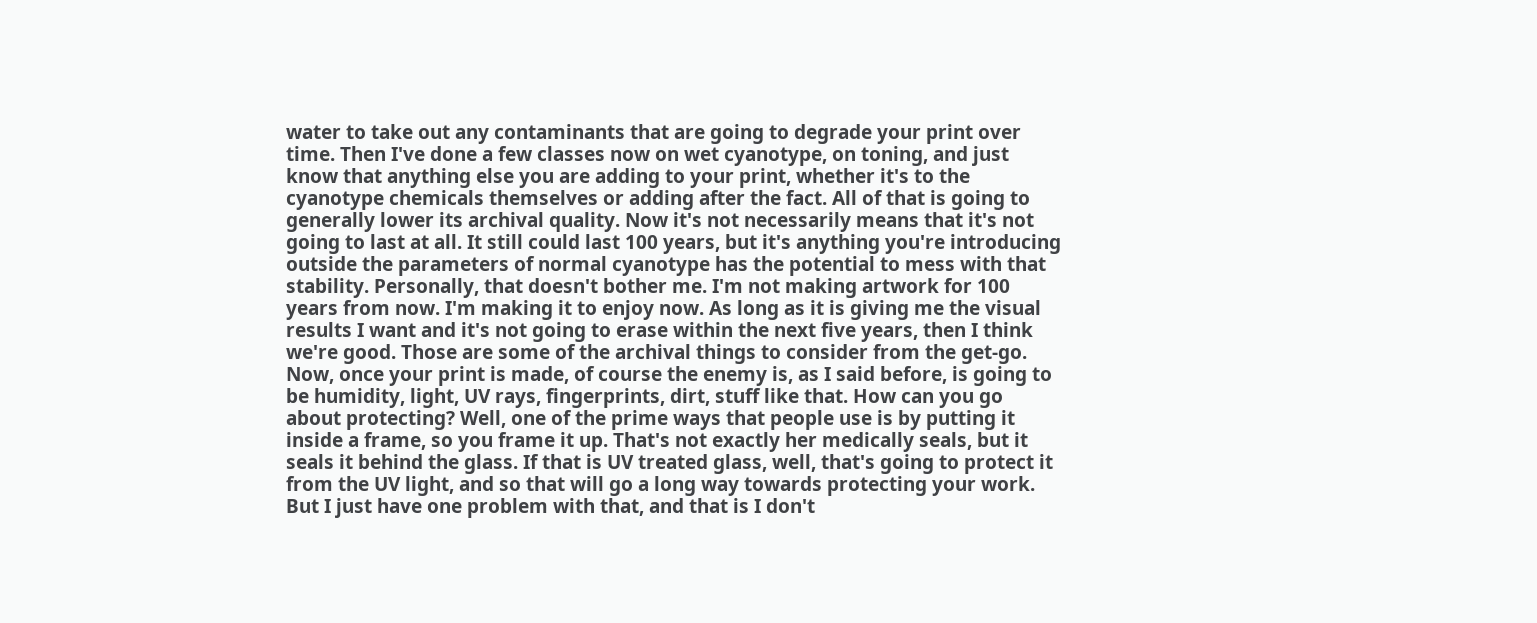water to take out any contaminants that are going to degrade your print over time. Then I've done a few classes now on wet cyanotype, on toning, and just know that anything else you are adding to your print, whether it's to the cyanotype chemicals themselves or adding after the fact. All of that is going to generally lower its archival quality. Now it's not necessarily means that it's not going to last at all. It still could last 100 years, but it's anything you're introducing outside the parameters of normal cyanotype has the potential to mess with that stability. Personally, that doesn't bother me. I'm not making artwork for 100 years from now. I'm making it to enjoy now. As long as it is giving me the visual results I want and it's not going to erase within the next five years, then I think we're good. Those are some of the archival things to consider from the get-go. Now, once your print is made, of course the enemy is, as I said before, is going to be humidity, light, UV rays, fingerprints, dirt, stuff like that. How can you go about protecting? Well, one of the prime ways that people use is by putting it inside a frame, so you frame it up. That's not exactly her medically seals, but it seals it behind the glass. If that is UV treated glass, well, that's going to protect it from the UV light, and so that will go a long way towards protecting your work. But I just have one problem with that, and that is I don't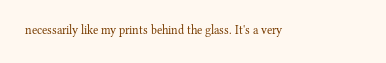necessarily like my prints behind the glass. It's a very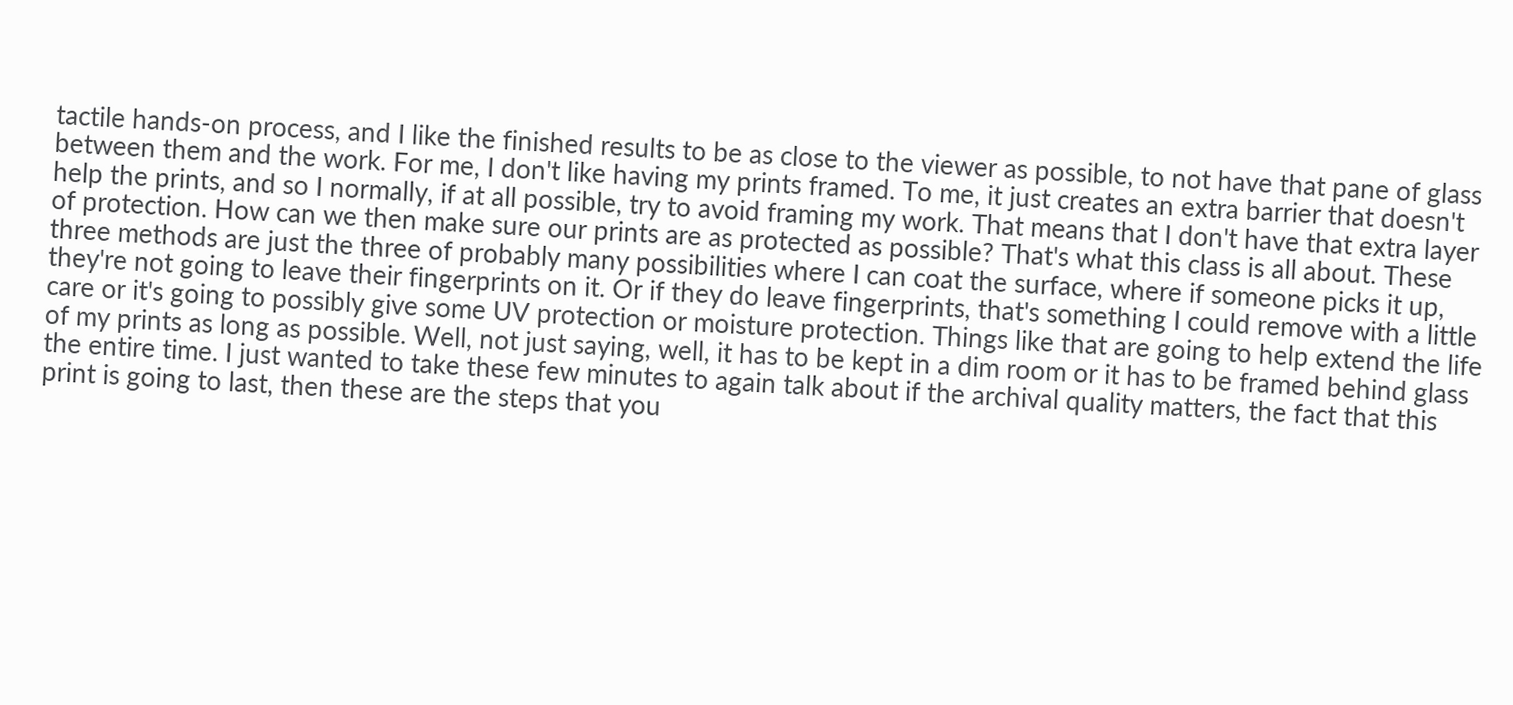tactile hands-on process, and I like the finished results to be as close to the viewer as possible, to not have that pane of glass between them and the work. For me, I don't like having my prints framed. To me, it just creates an extra barrier that doesn't help the prints, and so I normally, if at all possible, try to avoid framing my work. That means that I don't have that extra layer of protection. How can we then make sure our prints are as protected as possible? That's what this class is all about. These three methods are just the three of probably many possibilities where I can coat the surface, where if someone picks it up, they're not going to leave their fingerprints on it. Or if they do leave fingerprints, that's something I could remove with a little care or it's going to possibly give some UV protection or moisture protection. Things like that are going to help extend the life of my prints as long as possible. Well, not just saying, well, it has to be kept in a dim room or it has to be framed behind glass the entire time. I just wanted to take these few minutes to again talk about if the archival quality matters, the fact that this print is going to last, then these are the steps that you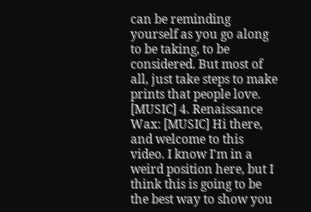can be reminding yourself as you go along to be taking, to be considered. But most of all, just take steps to make prints that people love. [MUSIC] 4. Renaissance Wax: [MUSIC] Hi there, and welcome to this video. I know I'm in a weird position here, but I think this is going to be the best way to show you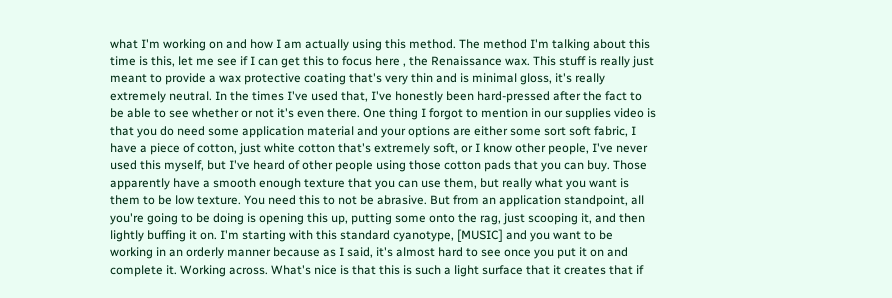what I'm working on and how I am actually using this method. The method I'm talking about this time is this, let me see if I can get this to focus here , the Renaissance wax. This stuff is really just meant to provide a wax protective coating that's very thin and is minimal gloss, it's really extremely neutral. In the times I've used that, I've honestly been hard-pressed after the fact to be able to see whether or not it's even there. One thing I forgot to mention in our supplies video is that you do need some application material and your options are either some sort soft fabric, I have a piece of cotton, just white cotton that's extremely soft, or I know other people, I've never used this myself, but I've heard of other people using those cotton pads that you can buy. Those apparently have a smooth enough texture that you can use them, but really what you want is them to be low texture. You need this to not be abrasive. But from an application standpoint, all you're going to be doing is opening this up, putting some onto the rag, just scooping it, and then lightly buffing it on. I'm starting with this standard cyanotype, [MUSIC] and you want to be working in an orderly manner because as I said, it's almost hard to see once you put it on and complete it. Working across. What's nice is that this is such a light surface that it creates that if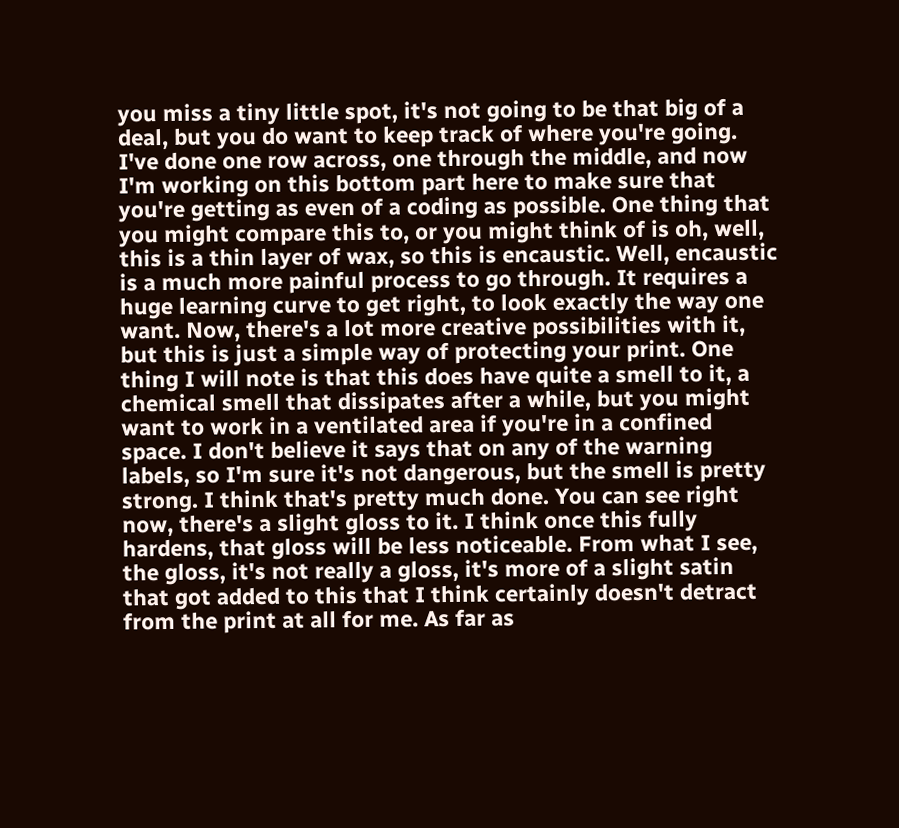you miss a tiny little spot, it's not going to be that big of a deal, but you do want to keep track of where you're going. I've done one row across, one through the middle, and now I'm working on this bottom part here to make sure that you're getting as even of a coding as possible. One thing that you might compare this to, or you might think of is oh, well, this is a thin layer of wax, so this is encaustic. Well, encaustic is a much more painful process to go through. It requires a huge learning curve to get right, to look exactly the way one want. Now, there's a lot more creative possibilities with it, but this is just a simple way of protecting your print. One thing I will note is that this does have quite a smell to it, a chemical smell that dissipates after a while, but you might want to work in a ventilated area if you're in a confined space. I don't believe it says that on any of the warning labels, so I'm sure it's not dangerous, but the smell is pretty strong. I think that's pretty much done. You can see right now, there's a slight gloss to it. I think once this fully hardens, that gloss will be less noticeable. From what I see, the gloss, it's not really a gloss, it's more of a slight satin that got added to this that I think certainly doesn't detract from the print at all for me. As far as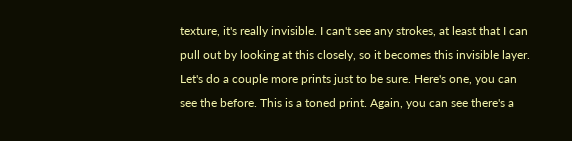texture, it's really invisible. I can't see any strokes, at least that I can pull out by looking at this closely, so it becomes this invisible layer. Let's do a couple more prints just to be sure. Here's one, you can see the before. This is a toned print. Again, you can see there's a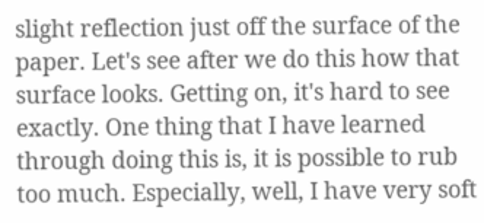slight reflection just off the surface of the paper. Let's see after we do this how that surface looks. Getting on, it's hard to see exactly. One thing that I have learned through doing this is, it is possible to rub too much. Especially, well, I have very soft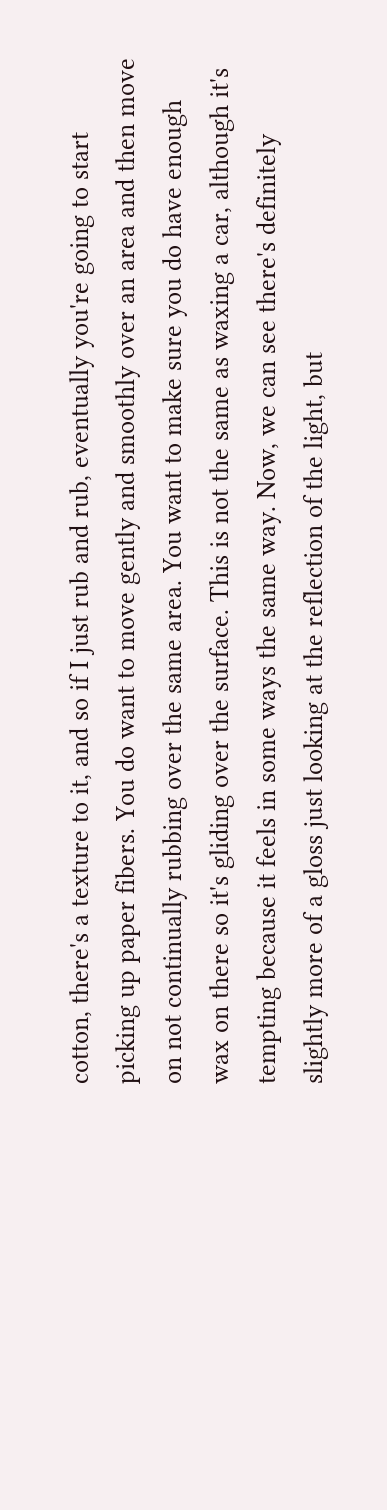cotton, there's a texture to it, and so if I just rub and rub, eventually you're going to start picking up paper fibers. You do want to move gently and smoothly over an area and then move on not continually rubbing over the same area. You want to make sure you do have enough wax on there so it's gliding over the surface. This is not the same as waxing a car, although it's tempting because it feels in some ways the same way. Now, we can see there's definitely slightly more of a gloss just looking at the reflection of the light, but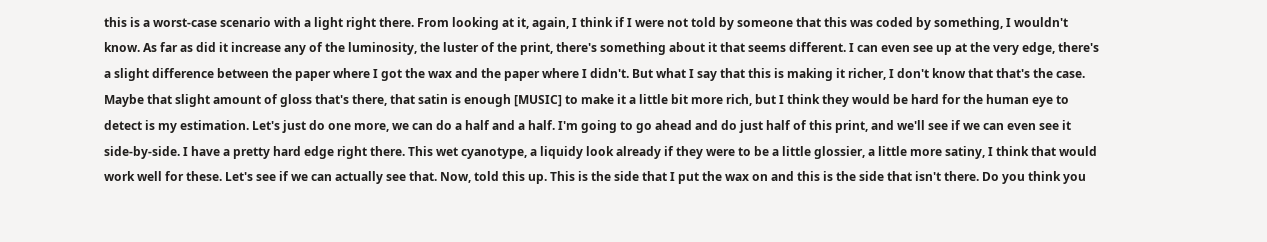this is a worst-case scenario with a light right there. From looking at it, again, I think if I were not told by someone that this was coded by something, I wouldn't know. As far as did it increase any of the luminosity, the luster of the print, there's something about it that seems different. I can even see up at the very edge, there's a slight difference between the paper where I got the wax and the paper where I didn't. But what I say that this is making it richer, I don't know that that's the case. Maybe that slight amount of gloss that's there, that satin is enough [MUSIC] to make it a little bit more rich, but I think they would be hard for the human eye to detect is my estimation. Let's just do one more, we can do a half and a half. I'm going to go ahead and do just half of this print, and we'll see if we can even see it side-by-side. I have a pretty hard edge right there. This wet cyanotype, a liquidy look already if they were to be a little glossier, a little more satiny, I think that would work well for these. Let's see if we can actually see that. Now, told this up. This is the side that I put the wax on and this is the side that isn't there. Do you think you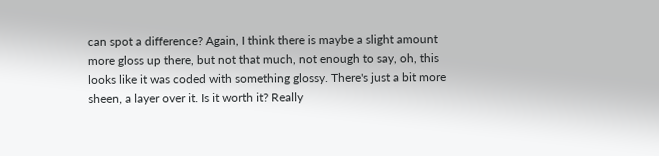can spot a difference? Again, I think there is maybe a slight amount more gloss up there, but not that much, not enough to say, oh, this looks like it was coded with something glossy. There's just a bit more sheen, a layer over it. Is it worth it? Really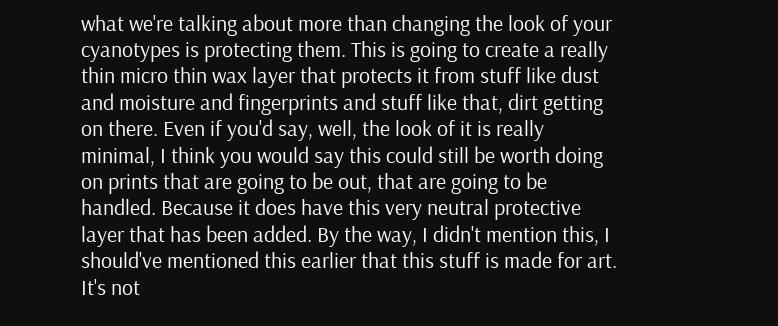what we're talking about more than changing the look of your cyanotypes is protecting them. This is going to create a really thin micro thin wax layer that protects it from stuff like dust and moisture and fingerprints and stuff like that, dirt getting on there. Even if you'd say, well, the look of it is really minimal, I think you would say this could still be worth doing on prints that are going to be out, that are going to be handled. Because it does have this very neutral protective layer that has been added. By the way, I didn't mention this, I should've mentioned this earlier that this stuff is made for art. It's not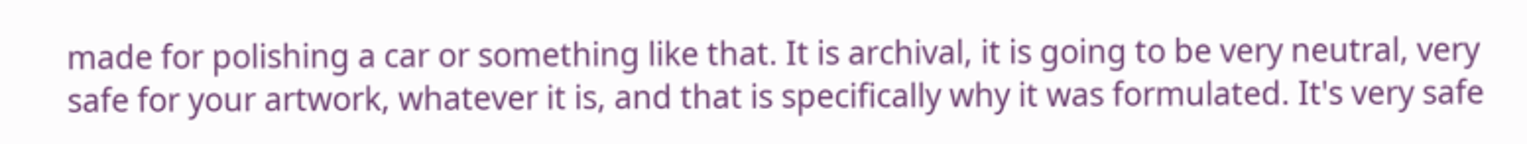made for polishing a car or something like that. It is archival, it is going to be very neutral, very safe for your artwork, whatever it is, and that is specifically why it was formulated. It's very safe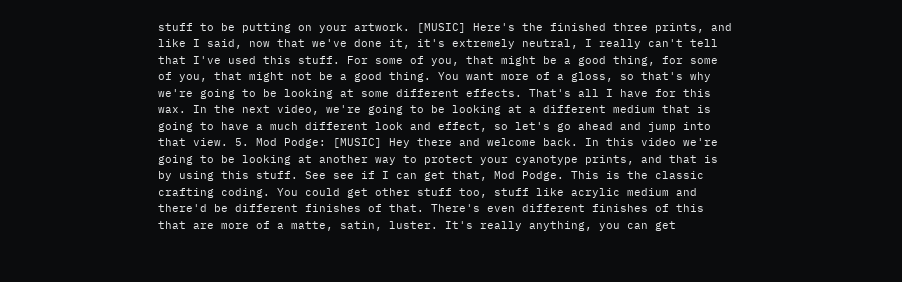stuff to be putting on your artwork. [MUSIC] Here's the finished three prints, and like I said, now that we've done it, it's extremely neutral, I really can't tell that I've used this stuff. For some of you, that might be a good thing, for some of you, that might not be a good thing. You want more of a gloss, so that's why we're going to be looking at some different effects. That's all I have for this wax. In the next video, we're going to be looking at a different medium that is going to have a much different look and effect, so let's go ahead and jump into that view. 5. Mod Podge: [MUSIC] Hey there and welcome back. In this video we're going to be looking at another way to protect your cyanotype prints, and that is by using this stuff. See see if I can get that, Mod Podge. This is the classic crafting coding. You could get other stuff too, stuff like acrylic medium and there'd be different finishes of that. There's even different finishes of this that are more of a matte, satin, luster. It's really anything, you can get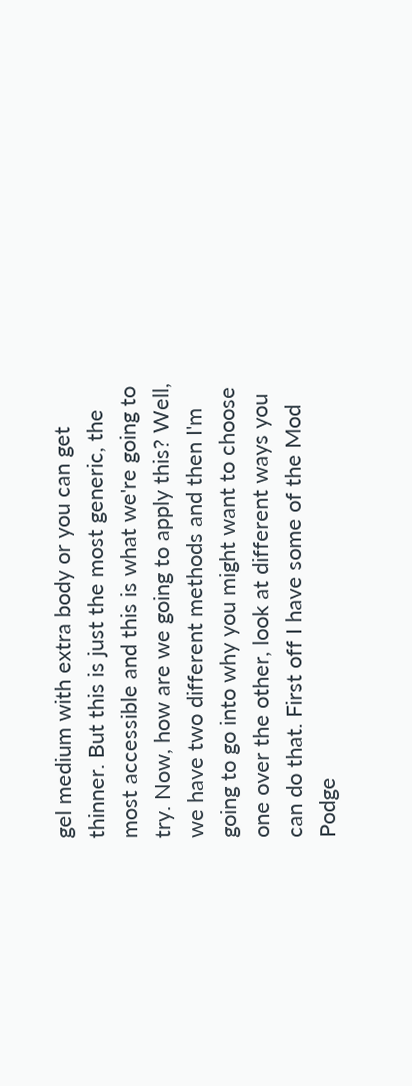gel medium with extra body or you can get thinner. But this is just the most generic, the most accessible and this is what we're going to try. Now, how are we going to apply this? Well, we have two different methods and then I'm going to go into why you might want to choose one over the other, look at different ways you can do that. First off I have some of the Mod Podge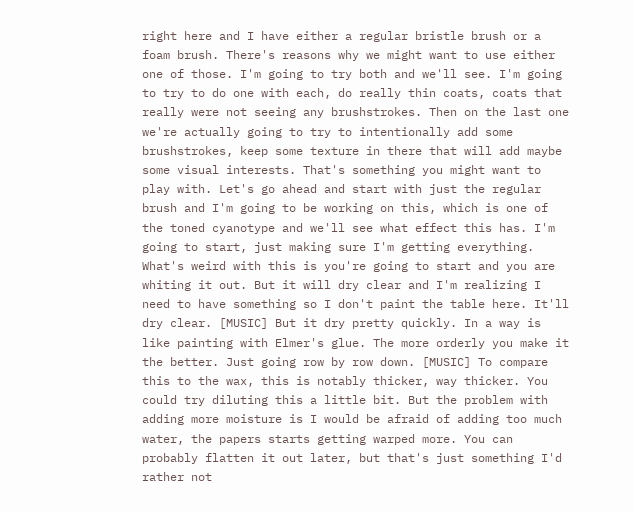right here and I have either a regular bristle brush or a foam brush. There's reasons why we might want to use either one of those. I'm going to try both and we'll see. I'm going to try to do one with each, do really thin coats, coats that really were not seeing any brushstrokes. Then on the last one we're actually going to try to intentionally add some brushstrokes, keep some texture in there that will add maybe some visual interests. That's something you might want to play with. Let's go ahead and start with just the regular brush and I'm going to be working on this, which is one of the toned cyanotype and we'll see what effect this has. I'm going to start, just making sure I'm getting everything. What's weird with this is you're going to start and you are whiting it out. But it will dry clear and I'm realizing I need to have something so I don't paint the table here. It'll dry clear. [MUSIC] But it dry pretty quickly. In a way is like painting with Elmer's glue. The more orderly you make it the better. Just going row by row down. [MUSIC] To compare this to the wax, this is notably thicker, way thicker. You could try diluting this a little bit. But the problem with adding more moisture is I would be afraid of adding too much water, the papers starts getting warped more. You can probably flatten it out later, but that's just something I'd rather not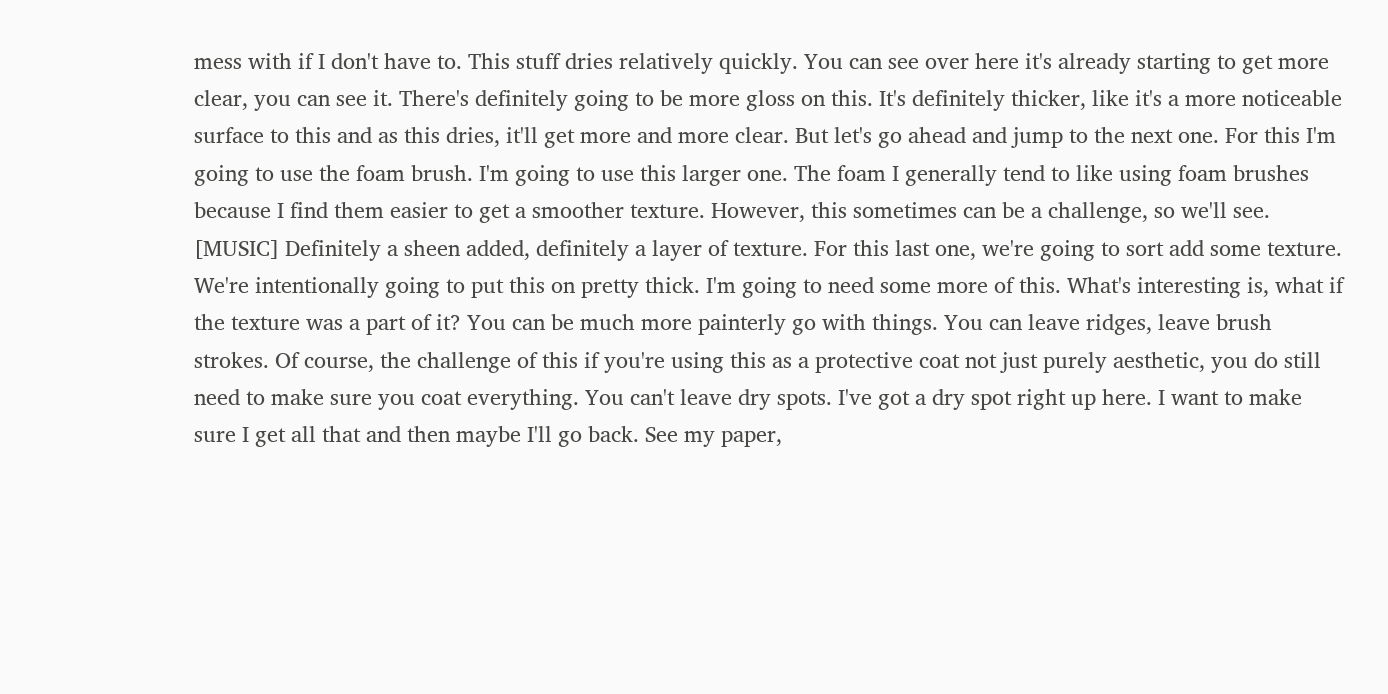mess with if I don't have to. This stuff dries relatively quickly. You can see over here it's already starting to get more clear, you can see it. There's definitely going to be more gloss on this. It's definitely thicker, like it's a more noticeable surface to this and as this dries, it'll get more and more clear. But let's go ahead and jump to the next one. For this I'm going to use the foam brush. I'm going to use this larger one. The foam I generally tend to like using foam brushes because I find them easier to get a smoother texture. However, this sometimes can be a challenge, so we'll see. [MUSIC] Definitely a sheen added, definitely a layer of texture. For this last one, we're going to sort add some texture. We're intentionally going to put this on pretty thick. I'm going to need some more of this. What's interesting is, what if the texture was a part of it? You can be much more painterly go with things. You can leave ridges, leave brush strokes. Of course, the challenge of this if you're using this as a protective coat not just purely aesthetic, you do still need to make sure you coat everything. You can't leave dry spots. I've got a dry spot right up here. I want to make sure I get all that and then maybe I'll go back. See my paper,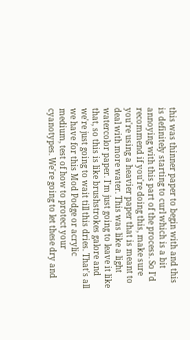this was thinner paper to begin with and this is definitely starting to curl which is a bit annoying with this part of the process. So I'd recommend if you're doing this, make sure you're using a heavier paper that is meant to deal with more water. This was like a light watercolor paper. I'm just going to leave it like that, so this is like brushstrokes galore and we're just going to wait till this dries. That's all we have for this Mod Podge or acrylic medium, test of how to protect your cyanotypes. We're going to let these dry and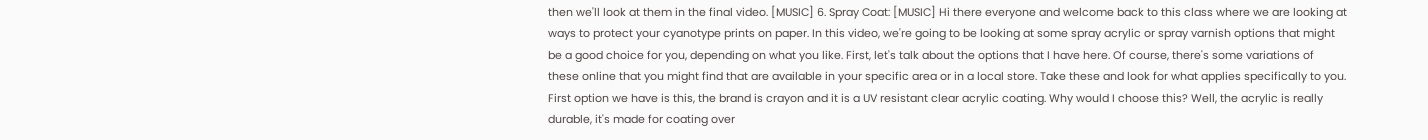then we'll look at them in the final video. [MUSIC] 6. Spray Coat: [MUSIC] Hi there everyone and welcome back to this class where we are looking at ways to protect your cyanotype prints on paper. In this video, we're going to be looking at some spray acrylic or spray varnish options that might be a good choice for you, depending on what you like. First, let's talk about the options that I have here. Of course, there's some variations of these online that you might find that are available in your specific area or in a local store. Take these and look for what applies specifically to you. First option we have is this, the brand is crayon and it is a UV resistant clear acrylic coating. Why would I choose this? Well, the acrylic is really durable, it's made for coating over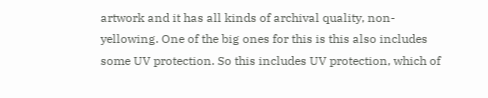artwork and it has all kinds of archival quality, non-yellowing. One of the big ones for this is this also includes some UV protection. So this includes UV protection, which of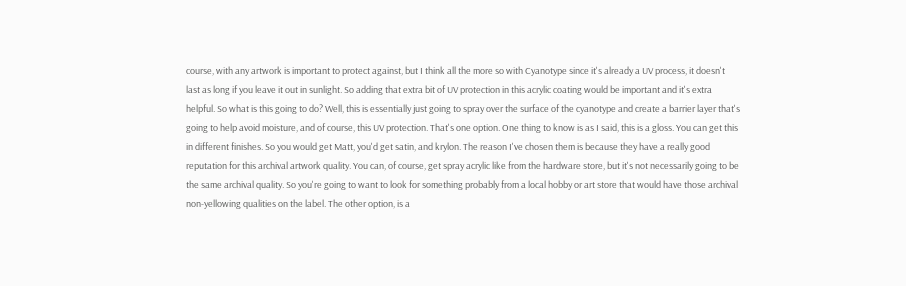course, with any artwork is important to protect against, but I think all the more so with Cyanotype since it's already a UV process, it doesn't last as long if you leave it out in sunlight. So adding that extra bit of UV protection in this acrylic coating would be important and it's extra helpful. So what is this going to do? Well, this is essentially just going to spray over the surface of the cyanotype and create a barrier layer that's going to help avoid moisture, and of course, this UV protection. That's one option. One thing to know is as I said, this is a gloss. You can get this in different finishes. So you would get Matt, you'd get satin, and krylon. The reason I've chosen them is because they have a really good reputation for this archival artwork quality. You can, of course, get spray acrylic like from the hardware store, but it's not necessarily going to be the same archival quality. So you're going to want to look for something probably from a local hobby or art store that would have those archival non-yellowing qualities on the label. The other option, is a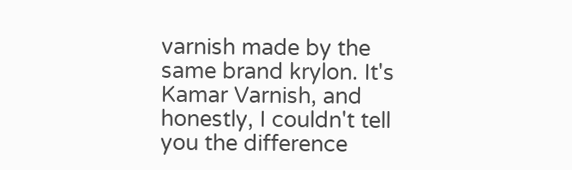varnish made by the same brand krylon. It's Kamar Varnish, and honestly, I couldn't tell you the difference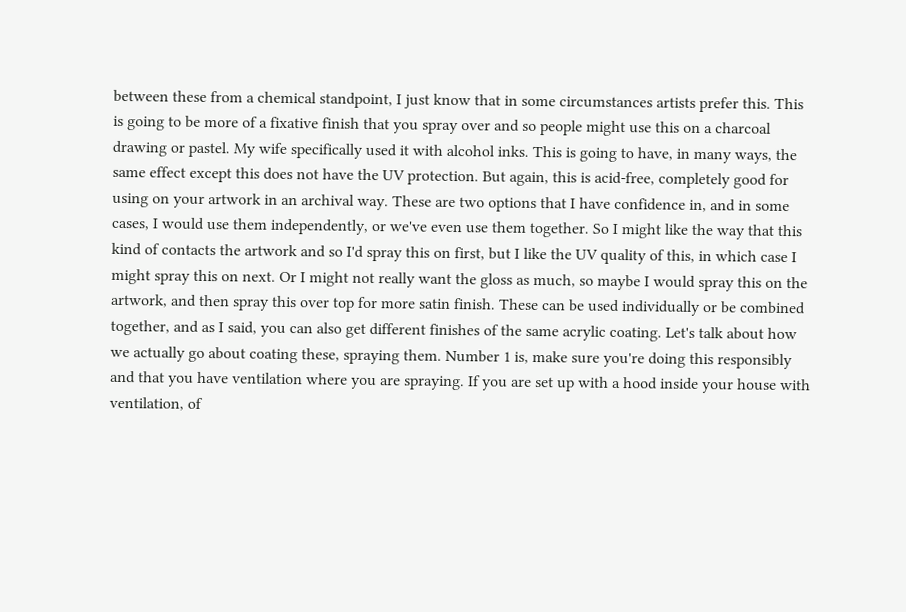between these from a chemical standpoint, I just know that in some circumstances artists prefer this. This is going to be more of a fixative finish that you spray over and so people might use this on a charcoal drawing or pastel. My wife specifically used it with alcohol inks. This is going to have, in many ways, the same effect except this does not have the UV protection. But again, this is acid-free, completely good for using on your artwork in an archival way. These are two options that I have confidence in, and in some cases, I would use them independently, or we've even use them together. So I might like the way that this kind of contacts the artwork and so I'd spray this on first, but I like the UV quality of this, in which case I might spray this on next. Or I might not really want the gloss as much, so maybe I would spray this on the artwork, and then spray this over top for more satin finish. These can be used individually or be combined together, and as I said, you can also get different finishes of the same acrylic coating. Let's talk about how we actually go about coating these, spraying them. Number 1 is, make sure you're doing this responsibly and that you have ventilation where you are spraying. If you are set up with a hood inside your house with ventilation, of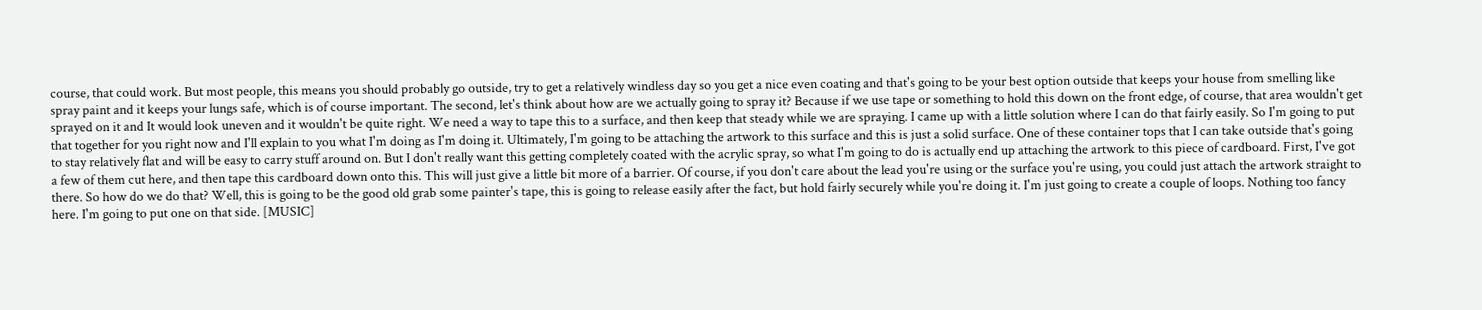course, that could work. But most people, this means you should probably go outside, try to get a relatively windless day so you get a nice even coating and that's going to be your best option outside that keeps your house from smelling like spray paint and it keeps your lungs safe, which is of course important. The second, let's think about how are we actually going to spray it? Because if we use tape or something to hold this down on the front edge, of course, that area wouldn't get sprayed on it and It would look uneven and it wouldn't be quite right. We need a way to tape this to a surface, and then keep that steady while we are spraying. I came up with a little solution where I can do that fairly easily. So I'm going to put that together for you right now and I'll explain to you what I'm doing as I'm doing it. Ultimately, I'm going to be attaching the artwork to this surface and this is just a solid surface. One of these container tops that I can take outside that's going to stay relatively flat and will be easy to carry stuff around on. But I don't really want this getting completely coated with the acrylic spray, so what I'm going to do is actually end up attaching the artwork to this piece of cardboard. First, I've got a few of them cut here, and then tape this cardboard down onto this. This will just give a little bit more of a barrier. Of course, if you don't care about the lead you're using or the surface you're using, you could just attach the artwork straight to there. So how do we do that? Well, this is going to be the good old grab some painter's tape, this is going to release easily after the fact, but hold fairly securely while you're doing it. I'm just going to create a couple of loops. Nothing too fancy here. I'm going to put one on that side. [MUSIC]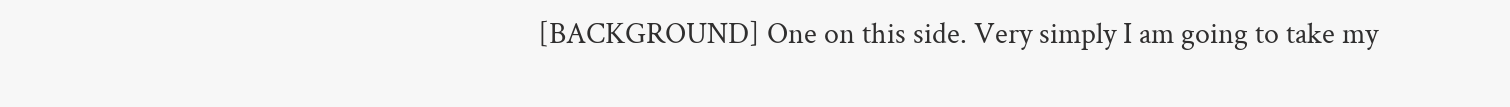[BACKGROUND] One on this side. Very simply I am going to take my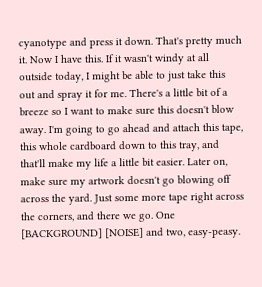cyanotype and press it down. That's pretty much it. Now I have this. If it wasn't windy at all outside today, I might be able to just take this out and spray it for me. There's a little bit of a breeze so I want to make sure this doesn't blow away. I'm going to go ahead and attach this tape, this whole cardboard down to this tray, and that'll make my life a little bit easier. Later on, make sure my artwork doesn't go blowing off across the yard. Just some more tape right across the corners, and there we go. One [BACKGROUND] [NOISE] and two, easy-peasy.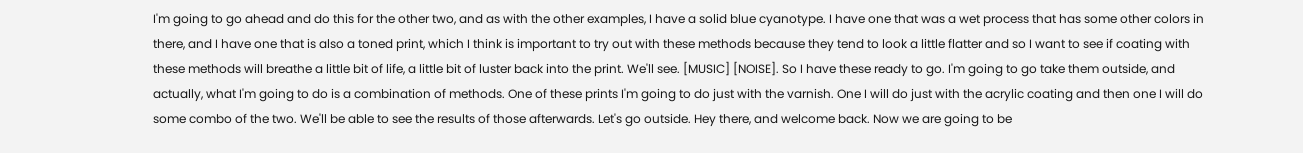I'm going to go ahead and do this for the other two, and as with the other examples, I have a solid blue cyanotype. I have one that was a wet process that has some other colors in there, and I have one that is also a toned print, which I think is important to try out with these methods because they tend to look a little flatter and so I want to see if coating with these methods will breathe a little bit of life, a little bit of luster back into the print. We'll see. [MUSIC] [NOISE]. So I have these ready to go. I'm going to go take them outside, and actually, what I'm going to do is a combination of methods. One of these prints I'm going to do just with the varnish. One I will do just with the acrylic coating and then one I will do some combo of the two. We'll be able to see the results of those afterwards. Let's go outside. Hey there, and welcome back. Now we are going to be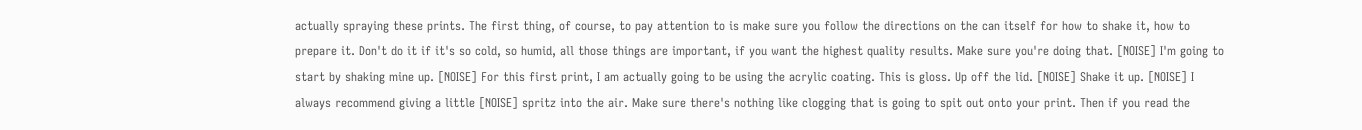actually spraying these prints. The first thing, of course, to pay attention to is make sure you follow the directions on the can itself for how to shake it, how to prepare it. Don't do it if it's so cold, so humid, all those things are important, if you want the highest quality results. Make sure you're doing that. [NOISE] I'm going to start by shaking mine up. [NOISE] For this first print, I am actually going to be using the acrylic coating. This is gloss. Up off the lid. [NOISE] Shake it up. [NOISE] I always recommend giving a little [NOISE] spritz into the air. Make sure there's nothing like clogging that is going to spit out onto your print. Then if you read the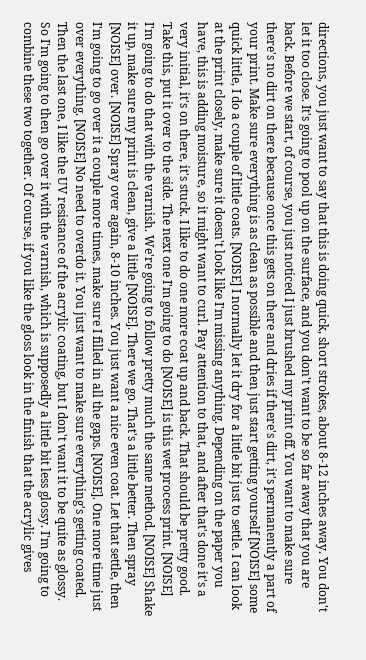directions, you just want to say that this is doing quick, short strokes, about 8-12 inches away. You don't let it too close. It's going to pool up on the surface, and you don't want to be so far away that you are back. Before we start, of course, you just noticed I just brushed my print off. You want to make sure there's no dirt on there because once this gets on there and dries if there's dirt, it's permanently a part of your print. Make sure everything is as clean as possible and then just start getting yourself [NOISE] some quick little, I do a couple of little coats. [NOISE] I normally let it dry for a little bit just to settle. I can look at the print closely, make sure it doesn't look like I'm missing anything. Depending on the paper you have, this is adding moisture, so it might want to curl. Pay attention to that, and after that's done it's a very initial, it's on there, it's stuck. I like to do one more coat up and back. That should be pretty good. Take this, put it over to the side. The next one I'm going to do [NOISE] is this wet process print. [NOISE] I'm going to do that with the varnish. We're going to follow pretty much the same method. [NOISE] Shake it up, make sure my print is clean, give a little [NOISE]. There we go. That's a little better. Then spray [NOISE] over. [NOISE] Spray over again, 8-10 inches. You just want a nice even coat. Let that settle, then I'm going to go over it a couple more times, make sure I filled in all the gaps. [NOISE]. One more time just over everything. [NOISE] No need to overdo it. You just want to make sure everything's getting coated. Then the last one, I like the UV resistance of the acrylic coating, but I don't want it to be quite as glossy. So I'm going to then go over it with the varnish, which is supposedly a little bit less glossy. I'm going to combine these two together. Of course, if you like the gloss look in the finish that the acrylic gives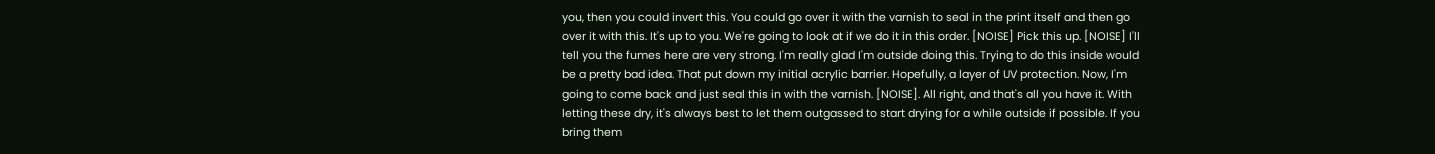you, then you could invert this. You could go over it with the varnish to seal in the print itself and then go over it with this. It's up to you. We're going to look at if we do it in this order. [NOISE] Pick this up. [NOISE] I'll tell you the fumes here are very strong. I'm really glad I'm outside doing this. Trying to do this inside would be a pretty bad idea. That put down my initial acrylic barrier. Hopefully, a layer of UV protection. Now, I'm going to come back and just seal this in with the varnish. [NOISE]. All right, and that's all you have it. With letting these dry, it's always best to let them outgassed to start drying for a while outside if possible. If you bring them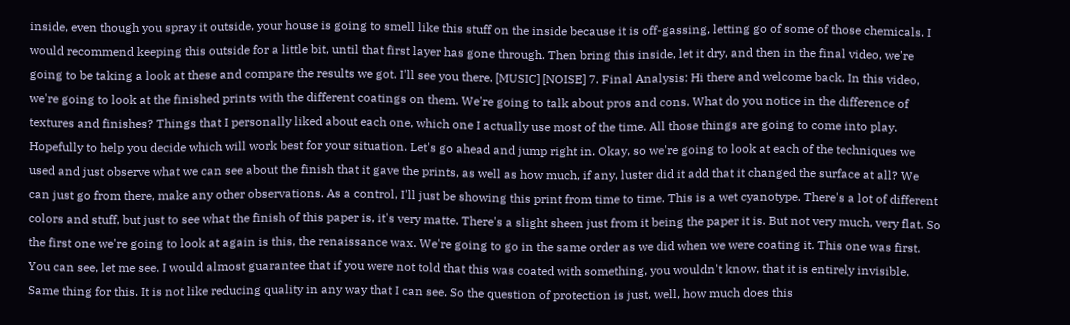inside, even though you spray it outside, your house is going to smell like this stuff on the inside because it is off-gassing, letting go of some of those chemicals. I would recommend keeping this outside for a little bit, until that first layer has gone through. Then bring this inside, let it dry, and then in the final video, we're going to be taking a look at these and compare the results we got. I'll see you there. [MUSIC] [NOISE] 7. Final Analysis: Hi there and welcome back. In this video, we're going to look at the finished prints with the different coatings on them. We're going to talk about pros and cons. What do you notice in the difference of textures and finishes? Things that I personally liked about each one, which one I actually use most of the time. All those things are going to come into play. Hopefully to help you decide which will work best for your situation. Let's go ahead and jump right in. Okay, so we're going to look at each of the techniques we used and just observe what we can see about the finish that it gave the prints, as well as how much, if any, luster did it add that it changed the surface at all? We can just go from there, make any other observations. As a control, I'll just be showing this print from time to time. This is a wet cyanotype. There's a lot of different colors and stuff, but just to see what the finish of this paper is, it's very matte. There's a slight sheen just from it being the paper it is. But not very much, very flat. So the first one we're going to look at again is this, the renaissance wax. We're going to go in the same order as we did when we were coating it. This one was first. You can see, let me see. I would almost guarantee that if you were not told that this was coated with something, you wouldn't know, that it is entirely invisible. Same thing for this. It is not like reducing quality in any way that I can see. So the question of protection is just, well, how much does this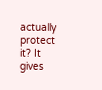actually protect it? It gives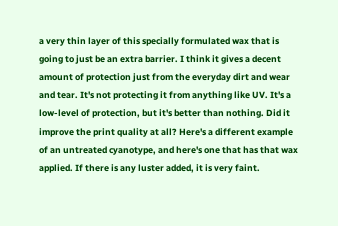a very thin layer of this specially formulated wax that is going to just be an extra barrier. I think it gives a decent amount of protection just from the everyday dirt and wear and tear. It's not protecting it from anything like UV. It's a low-level of protection, but it's better than nothing. Did it improve the print quality at all? Here's a different example of an untreated cyanotype, and here's one that has that wax applied. If there is any luster added, it is very faint.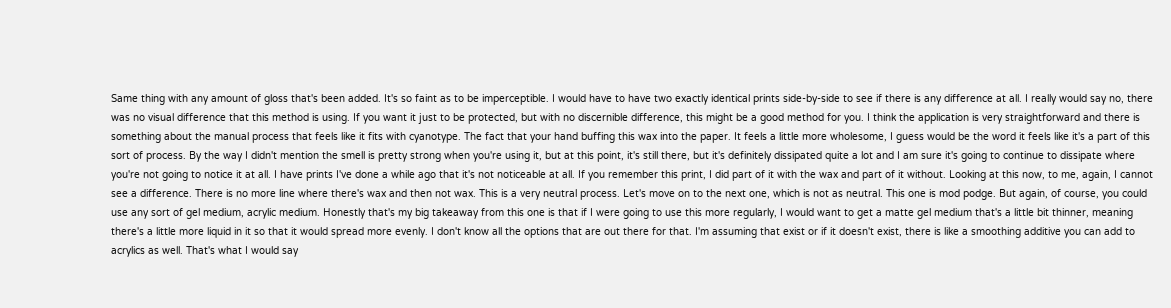Same thing with any amount of gloss that's been added. It's so faint as to be imperceptible. I would have to have two exactly identical prints side-by-side to see if there is any difference at all. I really would say no, there was no visual difference that this method is using. If you want it just to be protected, but with no discernible difference, this might be a good method for you. I think the application is very straightforward and there is something about the manual process that feels like it fits with cyanotype. The fact that your hand buffing this wax into the paper. It feels a little more wholesome, I guess would be the word it feels like it's a part of this sort of process. By the way I didn't mention the smell is pretty strong when you're using it, but at this point, it's still there, but it's definitely dissipated quite a lot and I am sure it's going to continue to dissipate where you're not going to notice it at all. I have prints I've done a while ago that it's not noticeable at all. If you remember this print, I did part of it with the wax and part of it without. Looking at this now, to me, again, I cannot see a difference. There is no more line where there's wax and then not wax. This is a very neutral process. Let's move on to the next one, which is not as neutral. This one is mod podge. But again, of course, you could use any sort of gel medium, acrylic medium. Honestly that's my big takeaway from this one is that if I were going to use this more regularly, I would want to get a matte gel medium that's a little bit thinner, meaning there's a little more liquid in it so that it would spread more evenly. I don't know all the options that are out there for that. I'm assuming that exist or if it doesn't exist, there is like a smoothing additive you can add to acrylics as well. That's what I would say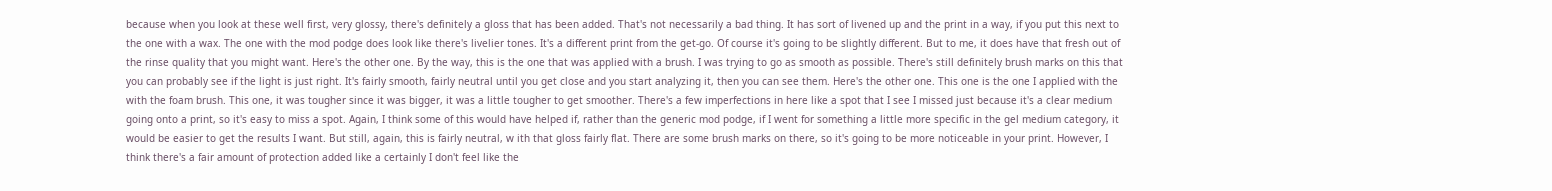because when you look at these well first, very glossy, there's definitely a gloss that has been added. That's not necessarily a bad thing. It has sort of livened up and the print in a way, if you put this next to the one with a wax. The one with the mod podge does look like there's livelier tones. It's a different print from the get-go. Of course it's going to be slightly different. But to me, it does have that fresh out of the rinse quality that you might want. Here's the other one. By the way, this is the one that was applied with a brush. I was trying to go as smooth as possible. There's still definitely brush marks on this that you can probably see if the light is just right. It's fairly smooth, fairly neutral until you get close and you start analyzing it, then you can see them. Here's the other one. This one is the one I applied with the with the foam brush. This one, it was tougher since it was bigger, it was a little tougher to get smoother. There's a few imperfections in here like a spot that I see I missed just because it's a clear medium going onto a print, so it's easy to miss a spot. Again, I think some of this would have helped if, rather than the generic mod podge, if I went for something a little more specific in the gel medium category, it would be easier to get the results I want. But still, again, this is fairly neutral, w ith that gloss fairly flat. There are some brush marks on there, so it's going to be more noticeable in your print. However, I think there's a fair amount of protection added like a certainly I don't feel like the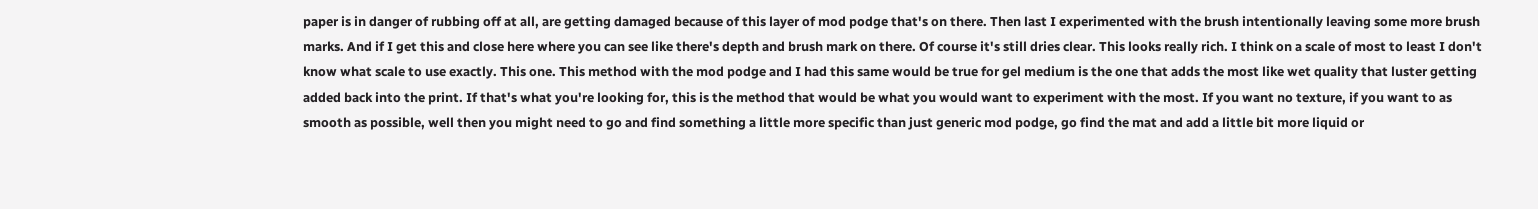paper is in danger of rubbing off at all, are getting damaged because of this layer of mod podge that's on there. Then last I experimented with the brush intentionally leaving some more brush marks. And if I get this and close here where you can see like there's depth and brush mark on there. Of course it's still dries clear. This looks really rich. I think on a scale of most to least I don't know what scale to use exactly. This one. This method with the mod podge and I had this same would be true for gel medium is the one that adds the most like wet quality that luster getting added back into the print. If that's what you're looking for, this is the method that would be what you would want to experiment with the most. If you want no texture, if you want to as smooth as possible, well then you might need to go and find something a little more specific than just generic mod podge, go find the mat and add a little bit more liquid or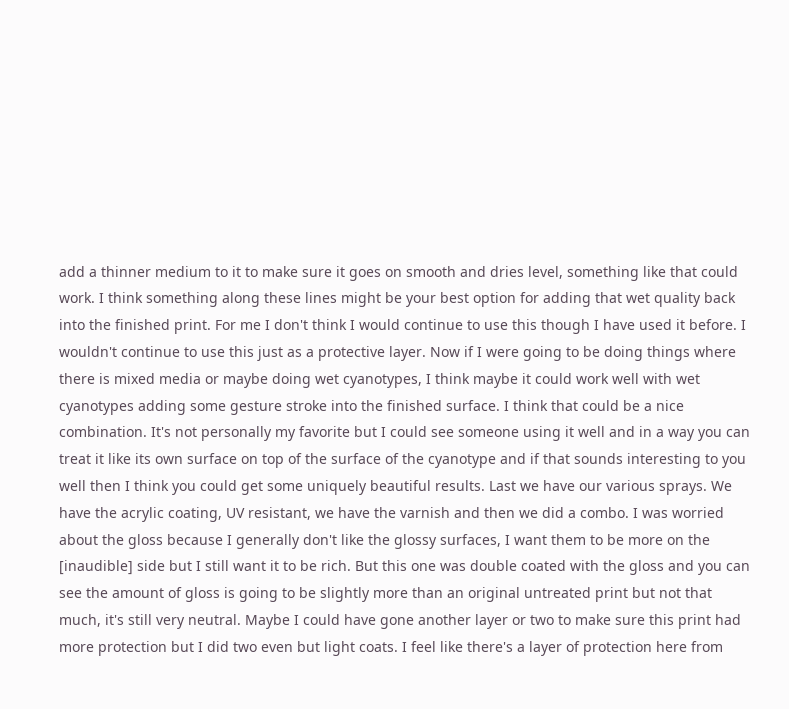add a thinner medium to it to make sure it goes on smooth and dries level, something like that could work. I think something along these lines might be your best option for adding that wet quality back into the finished print. For me I don't think I would continue to use this though I have used it before. I wouldn't continue to use this just as a protective layer. Now if I were going to be doing things where there is mixed media or maybe doing wet cyanotypes, I think maybe it could work well with wet cyanotypes adding some gesture stroke into the finished surface. I think that could be a nice combination. It's not personally my favorite but I could see someone using it well and in a way you can treat it like its own surface on top of the surface of the cyanotype and if that sounds interesting to you well then I think you could get some uniquely beautiful results. Last we have our various sprays. We have the acrylic coating, UV resistant, we have the varnish and then we did a combo. I was worried about the gloss because I generally don't like the glossy surfaces, I want them to be more on the [inaudible] side but I still want it to be rich. But this one was double coated with the gloss and you can see the amount of gloss is going to be slightly more than an original untreated print but not that much, it's still very neutral. Maybe I could have gone another layer or two to make sure this print had more protection but I did two even but light coats. I feel like there's a layer of protection here from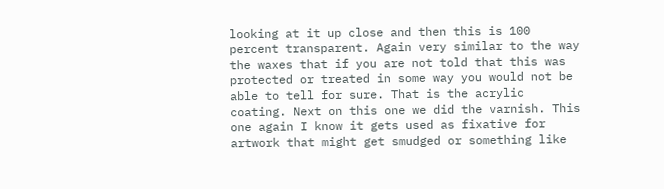looking at it up close and then this is 100 percent transparent. Again very similar to the way the waxes that if you are not told that this was protected or treated in some way you would not be able to tell for sure. That is the acrylic coating. Next on this one we did the varnish. This one again I know it gets used as fixative for artwork that might get smudged or something like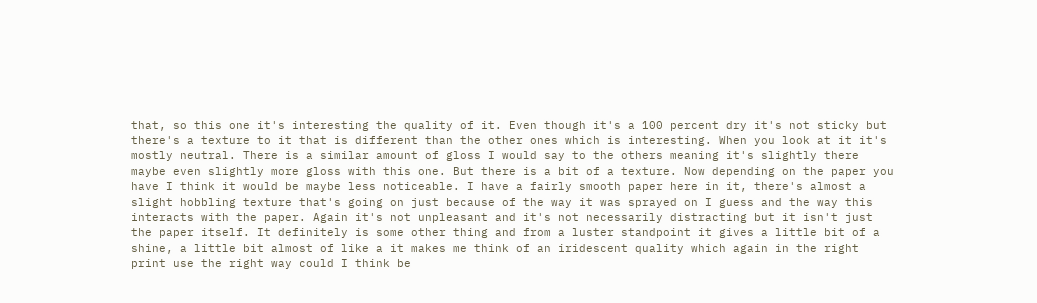that, so this one it's interesting the quality of it. Even though it's a 100 percent dry it's not sticky but there's a texture to it that is different than the other ones which is interesting. When you look at it it's mostly neutral. There is a similar amount of gloss I would say to the others meaning it's slightly there maybe even slightly more gloss with this one. But there is a bit of a texture. Now depending on the paper you have I think it would be maybe less noticeable. I have a fairly smooth paper here in it, there's almost a slight hobbling texture that's going on just because of the way it was sprayed on I guess and the way this interacts with the paper. Again it's not unpleasant and it's not necessarily distracting but it isn't just the paper itself. It definitely is some other thing and from a luster standpoint it gives a little bit of a shine, a little bit almost of like a it makes me think of an iridescent quality which again in the right print use the right way could I think be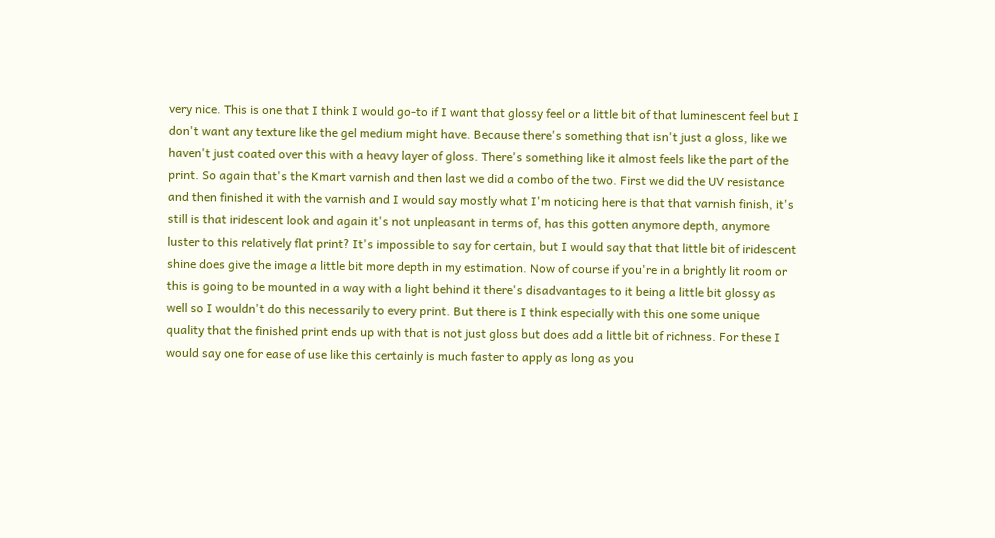very nice. This is one that I think I would go-to if I want that glossy feel or a little bit of that luminescent feel but I don't want any texture like the gel medium might have. Because there's something that isn't just a gloss, like we haven't just coated over this with a heavy layer of gloss. There's something like it almost feels like the part of the print. So again that's the Kmart varnish and then last we did a combo of the two. First we did the UV resistance and then finished it with the varnish and I would say mostly what I'm noticing here is that that varnish finish, it's still is that iridescent look and again it's not unpleasant in terms of, has this gotten anymore depth, anymore luster to this relatively flat print? It's impossible to say for certain, but I would say that that little bit of iridescent shine does give the image a little bit more depth in my estimation. Now of course if you're in a brightly lit room or this is going to be mounted in a way with a light behind it there's disadvantages to it being a little bit glossy as well so I wouldn't do this necessarily to every print. But there is I think especially with this one some unique quality that the finished print ends up with that is not just gloss but does add a little bit of richness. For these I would say one for ease of use like this certainly is much faster to apply as long as you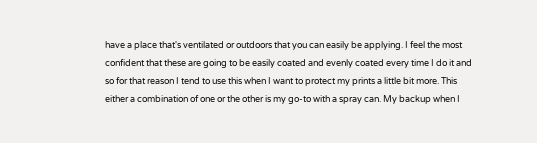have a place that's ventilated or outdoors that you can easily be applying. I feel the most confident that these are going to be easily coated and evenly coated every time I do it and so for that reason I tend to use this when I want to protect my prints a little bit more. This either a combination of one or the other is my go-to with a spray can. My backup when I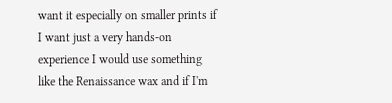want it especially on smaller prints if I want just a very hands-on experience I would use something like the Renaissance wax and if I'm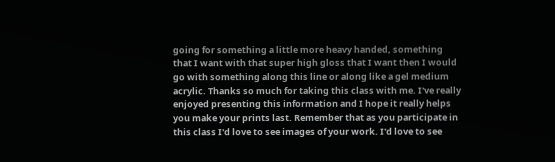going for something a little more heavy handed, something that I want with that super high gloss that I want then I would go with something along this line or along like a gel medium acrylic. Thanks so much for taking this class with me. I've really enjoyed presenting this information and I hope it really helps you make your prints last. Remember that as you participate in this class I'd love to see images of your work. I'd love to see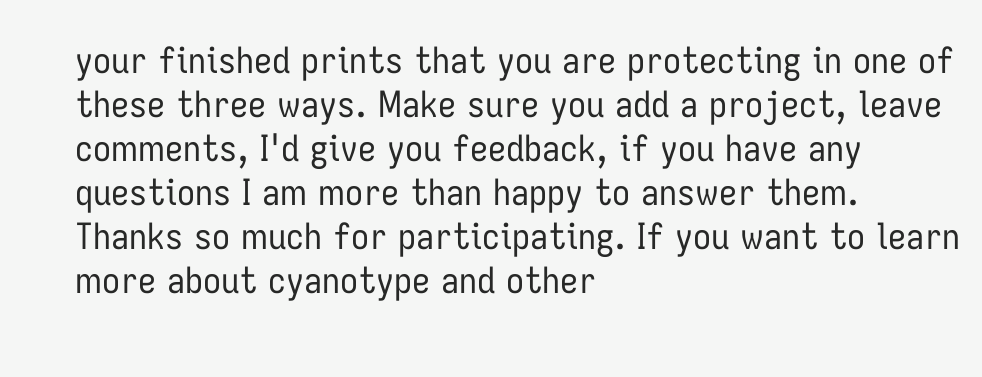your finished prints that you are protecting in one of these three ways. Make sure you add a project, leave comments, I'd give you feedback, if you have any questions I am more than happy to answer them. Thanks so much for participating. If you want to learn more about cyanotype and other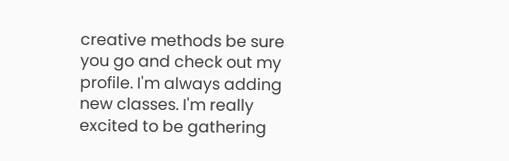creative methods be sure you go and check out my profile. I'm always adding new classes. I'm really excited to be gathering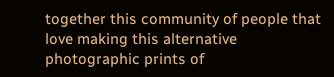together this community of people that love making this alternative photographic prints of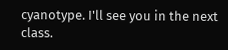cyanotype. I'll see you in the next class.